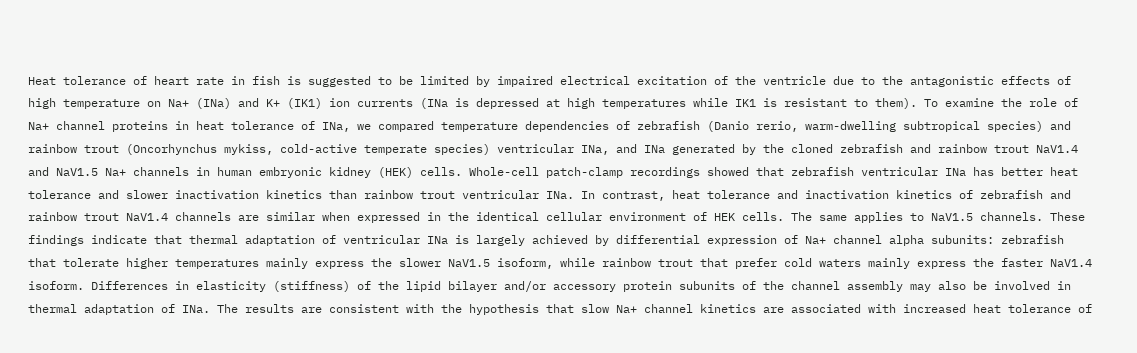Heat tolerance of heart rate in fish is suggested to be limited by impaired electrical excitation of the ventricle due to the antagonistic effects of high temperature on Na+ (INa) and K+ (IK1) ion currents (INa is depressed at high temperatures while IK1 is resistant to them). To examine the role of Na+ channel proteins in heat tolerance of INa, we compared temperature dependencies of zebrafish (Danio rerio, warm-dwelling subtropical species) and rainbow trout (Oncorhynchus mykiss, cold-active temperate species) ventricular INa, and INa generated by the cloned zebrafish and rainbow trout NaV1.4 and NaV1.5 Na+ channels in human embryonic kidney (HEK) cells. Whole-cell patch-clamp recordings showed that zebrafish ventricular INa has better heat tolerance and slower inactivation kinetics than rainbow trout ventricular INa. In contrast, heat tolerance and inactivation kinetics of zebrafish and rainbow trout NaV1.4 channels are similar when expressed in the identical cellular environment of HEK cells. The same applies to NaV1.5 channels. These findings indicate that thermal adaptation of ventricular INa is largely achieved by differential expression of Na+ channel alpha subunits: zebrafish that tolerate higher temperatures mainly express the slower NaV1.5 isoform, while rainbow trout that prefer cold waters mainly express the faster NaV1.4 isoform. Differences in elasticity (stiffness) of the lipid bilayer and/or accessory protein subunits of the channel assembly may also be involved in thermal adaptation of INa. The results are consistent with the hypothesis that slow Na+ channel kinetics are associated with increased heat tolerance of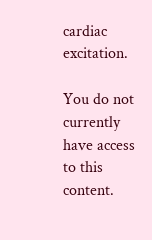cardiac excitation.

You do not currently have access to this content.